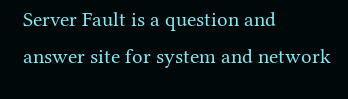Server Fault is a question and answer site for system and network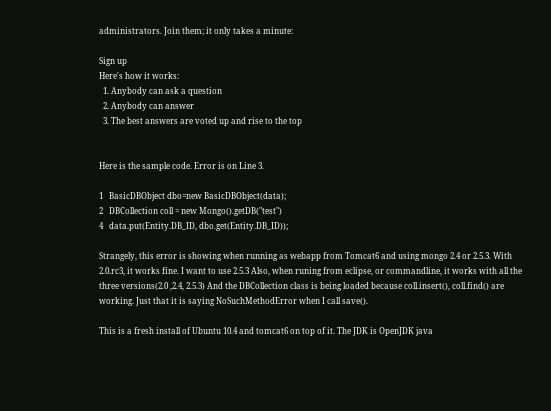administrators. Join them; it only takes a minute:

Sign up
Here's how it works:
  1. Anybody can ask a question
  2. Anybody can answer
  3. The best answers are voted up and rise to the top


Here is the sample code. Error is on Line 3.

1   BasicDBObject dbo=new BasicDBObject(data);
2   DBCollection coll = new Mongo().getDB("test")
4   data.put(Entity.DB_ID, dbo.get(Entity.DB_ID));

Strangely, this error is showing when running as webapp from Tomcat6 and using mongo 2.4 or 2.5.3. With 2.0.rc3, it works fine. I want to use 2.5.3 Also, when runing from eclipse, or commandline, it works with all the three versions(2.0 ,2.4, 2.5.3) And the DBCollection class is being loaded because coll.insert(), coll.find() are working. Just that it is saying NoSuchMethodError when I call save().

This is a fresh install of Ubuntu 10.4 and tomcat6 on top of it. The JDK is OpenJDK java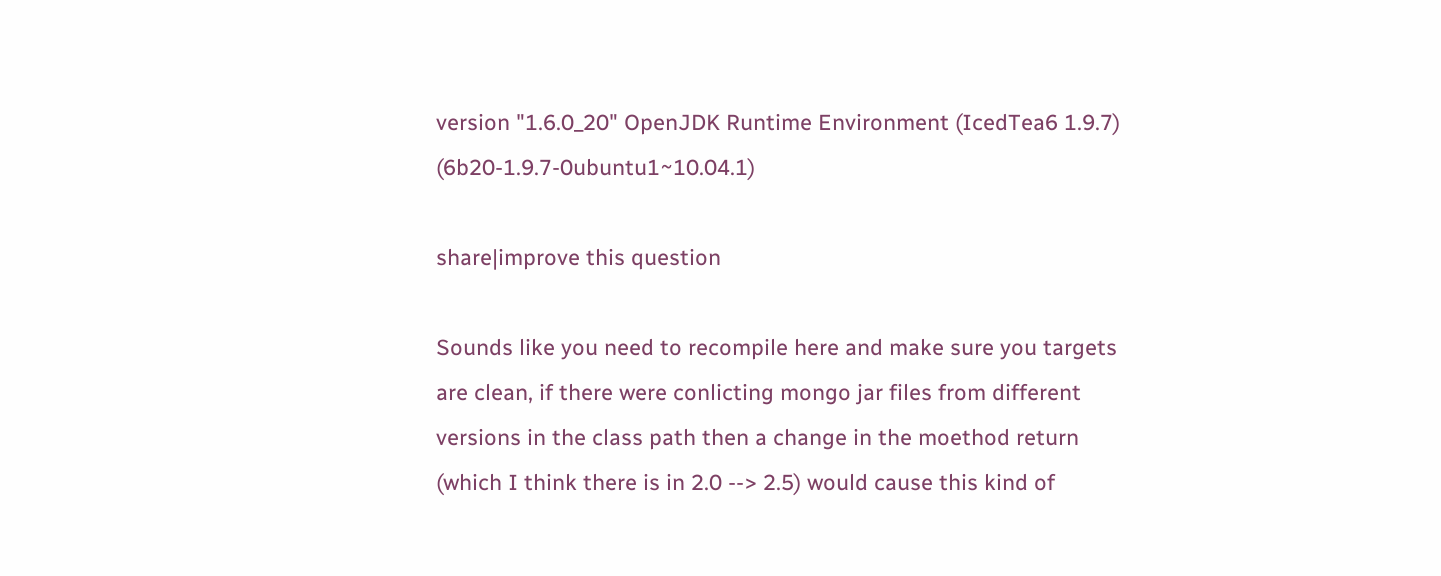version "1.6.0_20" OpenJDK Runtime Environment (IcedTea6 1.9.7) (6b20-1.9.7-0ubuntu1~10.04.1)

share|improve this question

Sounds like you need to recompile here and make sure you targets are clean, if there were conlicting mongo jar files from different versions in the class path then a change in the moethod return (which I think there is in 2.0 --> 2.5) would cause this kind of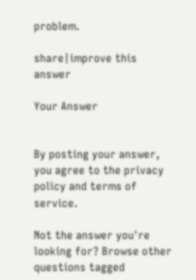problem.

share|improve this answer

Your Answer


By posting your answer, you agree to the privacy policy and terms of service.

Not the answer you're looking for? Browse other questions tagged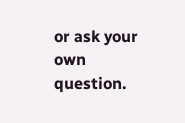or ask your own question.